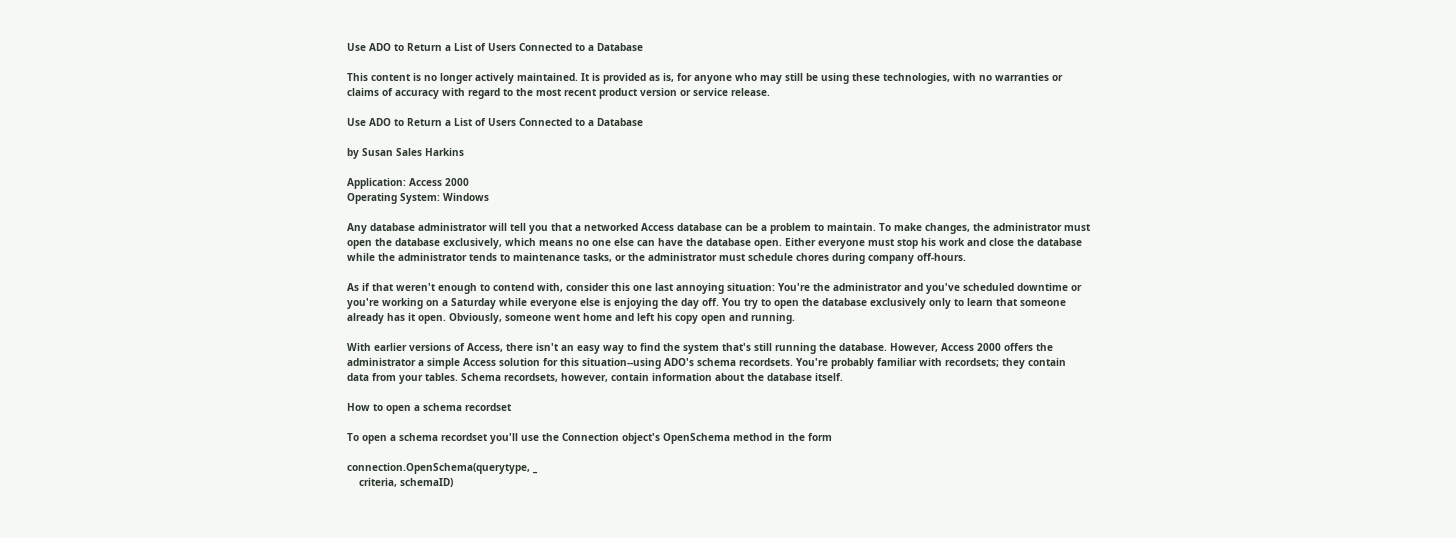Use ADO to Return a List of Users Connected to a Database

This content is no longer actively maintained. It is provided as is, for anyone who may still be using these technologies, with no warranties or claims of accuracy with regard to the most recent product version or service release.

Use ADO to Return a List of Users Connected to a Database

by Susan Sales Harkins

Application: Access 2000
Operating System: Windows

Any database administrator will tell you that a networked Access database can be a problem to maintain. To make changes, the administrator must open the database exclusively, which means no one else can have the database open. Either everyone must stop his work and close the database while the administrator tends to maintenance tasks, or the administrator must schedule chores during company off-hours.

As if that weren't enough to contend with, consider this one last annoying situation: You're the administrator and you've scheduled downtime or you're working on a Saturday while everyone else is enjoying the day off. You try to open the database exclusively only to learn that someone already has it open. Obviously, someone went home and left his copy open and running.

With earlier versions of Access, there isn't an easy way to find the system that's still running the database. However, Access 2000 offers the administrator a simple Access solution for this situation--using ADO's schema recordsets. You're probably familiar with recordsets; they contain data from your tables. Schema recordsets, however, contain information about the database itself.

How to open a schema recordset

To open a schema recordset you'll use the Connection object's OpenSchema method in the form

connection.OpenSchema(querytype, _
    criteria, schemaID)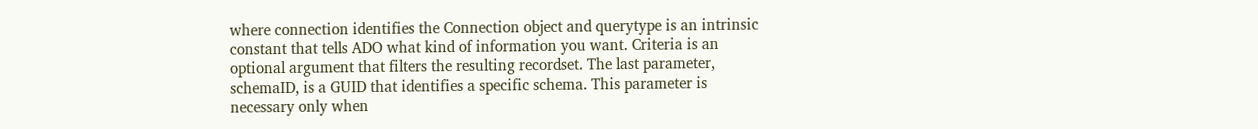where connection identifies the Connection object and querytype is an intrinsic constant that tells ADO what kind of information you want. Criteria is an optional argument that filters the resulting recordset. The last parameter, schemaID, is a GUID that identifies a specific schema. This parameter is necessary only when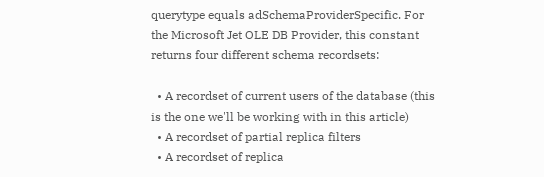querytype equals adSchemaProviderSpecific. For the Microsoft Jet OLE DB Provider, this constant returns four different schema recordsets:

  • A recordset of current users of the database (this is the one we'll be working with in this article)
  • A recordset of partial replica filters
  • A recordset of replica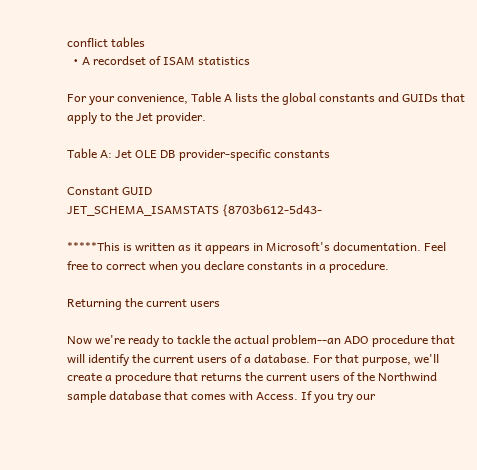conflict tables
  • A recordset of ISAM statistics

For your convenience, Table A lists the global constants and GUIDs that apply to the Jet provider.

Table A: Jet OLE DB provider-specific constants

Constant GUID
JET_SCHEMA_ISAMSTATS {8703b612-5d43-

*****This is written as it appears in Microsoft's documentation. Feel free to correct when you declare constants in a procedure.

Returning the current users

Now we're ready to tackle the actual problem--an ADO procedure that will identify the current users of a database. For that purpose, we'll create a procedure that returns the current users of the Northwind sample database that comes with Access. If you try our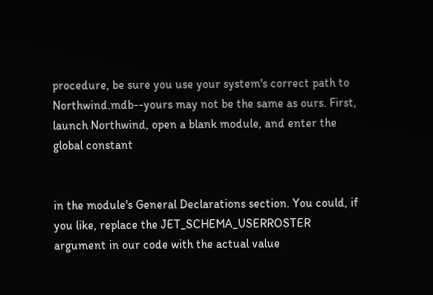procedure, be sure you use your system's correct path to Northwind.mdb--yours may not be the same as ours. First, launch Northwind, open a blank module, and enter the global constant


in the module's General Declarations section. You could, if you like, replace the JET_SCHEMA_USERROSTER argument in our code with the actual value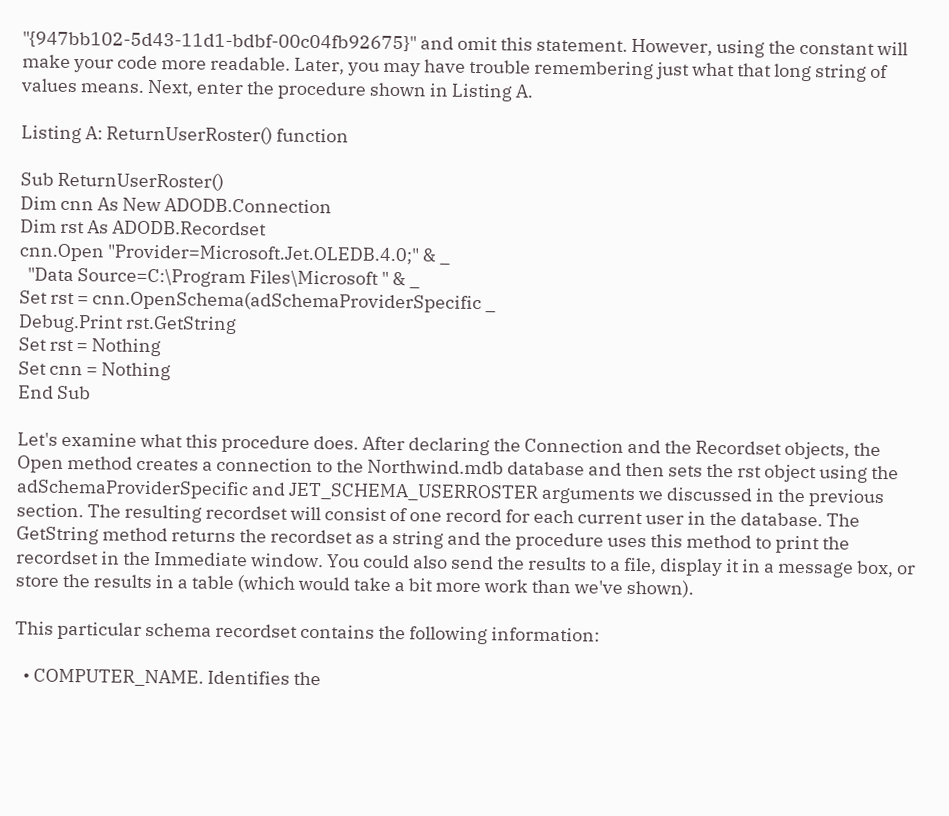"{947bb102-5d43-11d1-bdbf-00c04fb92675}" and omit this statement. However, using the constant will make your code more readable. Later, you may have trouble remembering just what that long string of values means. Next, enter the procedure shown in Listing A.

Listing A: ReturnUserRoster() function

Sub ReturnUserRoster()
Dim cnn As New ADODB.Connection
Dim rst As ADODB.Recordset
cnn.Open "Provider=Microsoft.Jet.OLEDB.4.0;" & _
  "Data Source=C:\Program Files\Microsoft " & _
Set rst = cnn.OpenSchema(adSchemaProviderSpecific _
Debug.Print rst.GetString
Set rst = Nothing
Set cnn = Nothing
End Sub

Let's examine what this procedure does. After declaring the Connection and the Recordset objects, the Open method creates a connection to the Northwind.mdb database and then sets the rst object using the adSchemaProviderSpecific and JET_SCHEMA_USERROSTER arguments we discussed in the previous section. The resulting recordset will consist of one record for each current user in the database. The GetString method returns the recordset as a string and the procedure uses this method to print the recordset in the Immediate window. You could also send the results to a file, display it in a message box, or store the results in a table (which would take a bit more work than we've shown).

This particular schema recordset contains the following information:

  • COMPUTER_NAME. Identifies the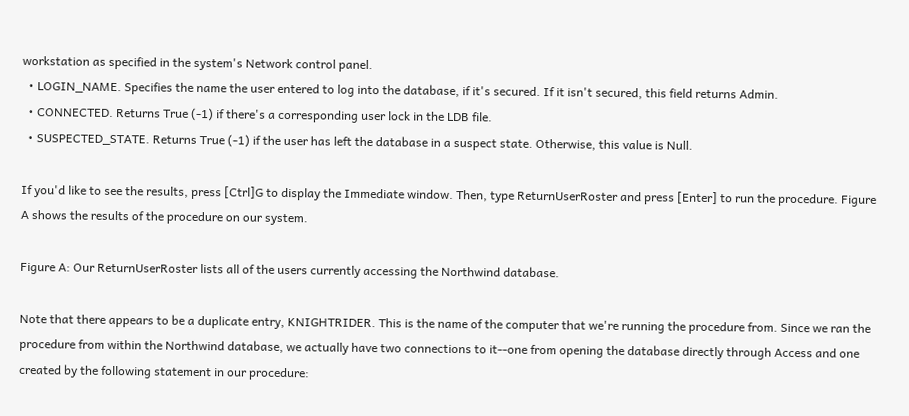workstation as specified in the system's Network control panel.
  • LOGIN_NAME. Specifies the name the user entered to log into the database, if it's secured. If it isn't secured, this field returns Admin.
  • CONNECTED. Returns True (-1) if there's a corresponding user lock in the LDB file.
  • SUSPECTED_STATE. Returns True (-1) if the user has left the database in a suspect state. Otherwise, this value is Null.

If you'd like to see the results, press [Ctrl]G to display the Immediate window. Then, type ReturnUserRoster and press [Enter] to run the procedure. Figure A shows the results of the procedure on our system.

Figure A: Our ReturnUserRoster lists all of the users currently accessing the Northwind database.

Note that there appears to be a duplicate entry, KNIGHTRIDER. This is the name of the computer that we're running the procedure from. Since we ran the procedure from within the Northwind database, we actually have two connections to it--one from opening the database directly through Access and one created by the following statement in our procedure: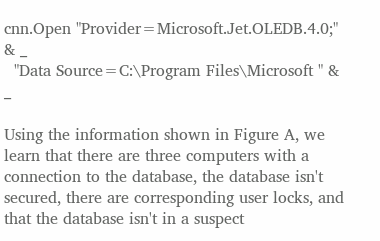cnn.Open "Provider=Microsoft.Jet.OLEDB.4.0;" & _
  "Data Source=C:\Program Files\Microsoft " & _

Using the information shown in Figure A, we learn that there are three computers with a connection to the database, the database isn't secured, there are corresponding user locks, and that the database isn't in a suspect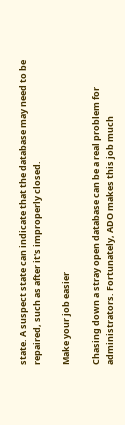state. A suspect state can indicate that the database may need to be repaired, such as after it's improperly closed.

Make your job easier

Chasing down a stray open database can be a real problem for administrators. Fortunately, ADO makes this job much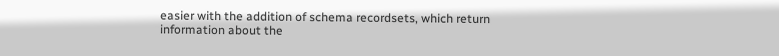easier with the addition of schema recordsets, which return information about the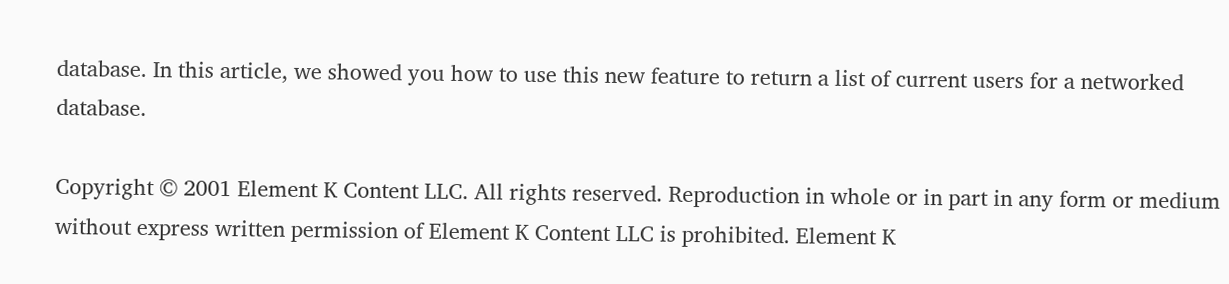database. In this article, we showed you how to use this new feature to return a list of current users for a networked database.

Copyright © 2001 Element K Content LLC. All rights reserved. Reproduction in whole or in part in any form or medium without express written permission of Element K Content LLC is prohibited. Element K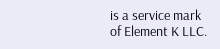is a service mark of Element K LLC.